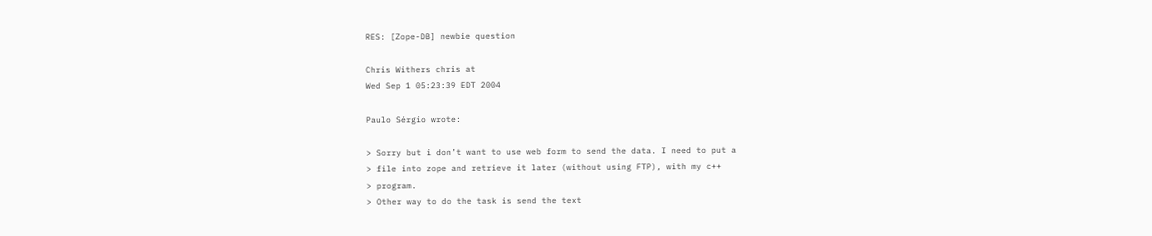RES: [Zope-DB] newbie question

Chris Withers chris at
Wed Sep 1 05:23:39 EDT 2004

Paulo Sérgio wrote:

> Sorry but i don’t want to use web form to send the data. I need to put a
> file into zope and retrieve it later (without using FTP), with my c++
> program.
> Other way to do the task is send the text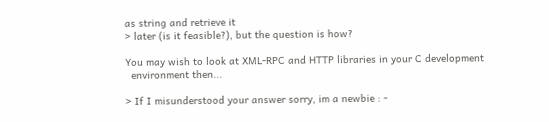as string and retrieve it
> later (is it feasible?), but the question is how?

You may wish to look at XML-RPC and HTTP libraries in your C development
  environment then...

> If I misunderstood your answer sorry, im a newbie : -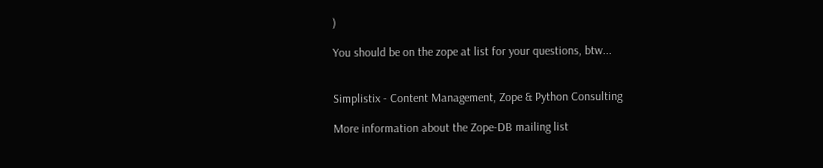)

You should be on the zope at list for your questions, btw...


Simplistix - Content Management, Zope & Python Consulting

More information about the Zope-DB mailing list